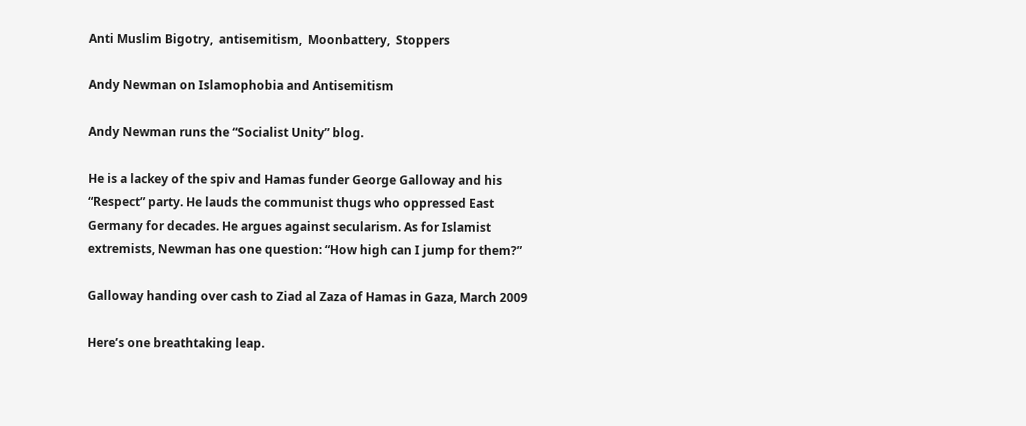Anti Muslim Bigotry,  antisemitism,  Moonbattery,  Stoppers

Andy Newman on Islamophobia and Antisemitism

Andy Newman runs the “Socialist Unity” blog.

He is a lackey of the spiv and Hamas funder George Galloway and his “Respect” party. He lauds the communist thugs who oppressed East Germany for decades. He argues against secularism. As for Islamist extremists, Newman has one question: “How high can I jump for them?”

Galloway handing over cash to Ziad al Zaza of Hamas in Gaza, March 2009

Here’s one breathtaking leap.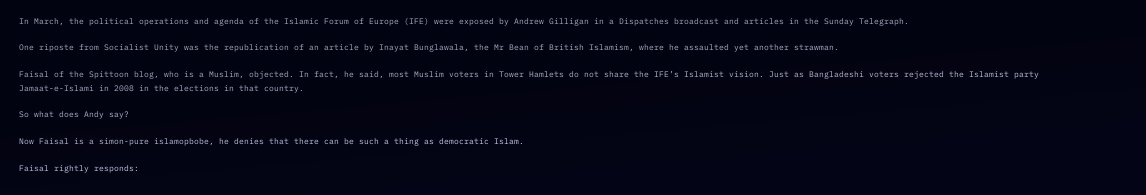In March, the political operations and agenda of the Islamic Forum of Europe (IFE) were exposed by Andrew Gilligan in a Dispatches broadcast and articles in the Sunday Telegraph.

One riposte from Socialist Unity was the republication of an article by Inayat Bunglawala, the Mr Bean of British Islamism, where he assaulted yet another strawman.

Faisal of the Spittoon blog, who is a Muslim, objected. In fact, he said, most Muslim voters in Tower Hamlets do not share the IFE’s Islamist vision. Just as Bangladeshi voters rejected the Islamist party Jamaat-e-Islami in 2008 in the elections in that country.

So what does Andy say?

Now Faisal is a simon-pure islamopbobe, he denies that there can be such a thing as democratic Islam.

Faisal rightly responds: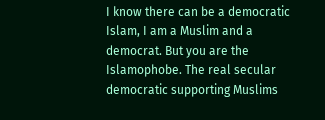I know there can be a democratic Islam, I am a Muslim and a democrat. But you are the Islamophobe. The real secular democratic supporting Muslims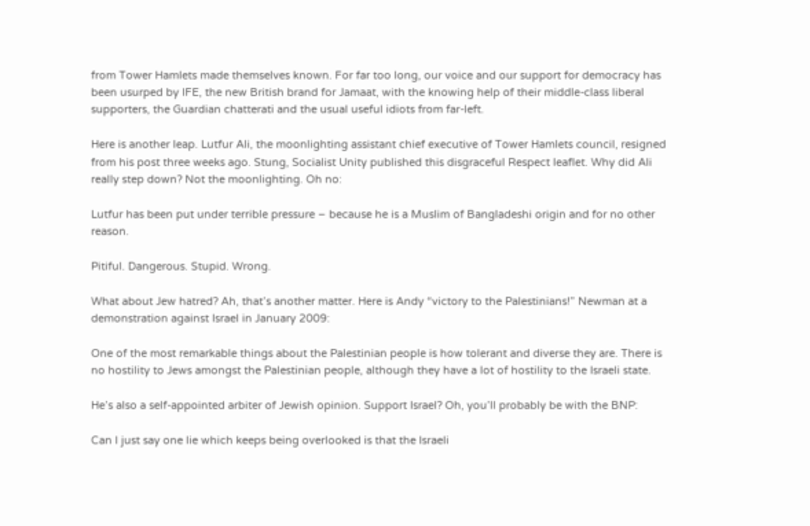from Tower Hamlets made themselves known. For far too long, our voice and our support for democracy has been usurped by IFE, the new British brand for Jamaat, with the knowing help of their middle-class liberal supporters, the Guardian chatterati and the usual useful idiots from far-left.

Here is another leap. Lutfur Ali, the moonlighting assistant chief executive of Tower Hamlets council, resigned from his post three weeks ago. Stung, Socialist Unity published this disgraceful Respect leaflet. Why did Ali really step down? Not the moonlighting. Oh no:

Lutfur has been put under terrible pressure – because he is a Muslim of Bangladeshi origin and for no other reason.

Pitiful. Dangerous. Stupid. Wrong.

What about Jew hatred? Ah, that’s another matter. Here is Andy “victory to the Palestinians!” Newman at a demonstration against Israel in January 2009:

One of the most remarkable things about the Palestinian people is how tolerant and diverse they are. There is no hostility to Jews amongst the Palestinian people, although they have a lot of hostility to the Israeli state.

He’s also a self-appointed arbiter of Jewish opinion. Support Israel? Oh, you’ll probably be with the BNP:

Can I just say one lie which keeps being overlooked is that the Israeli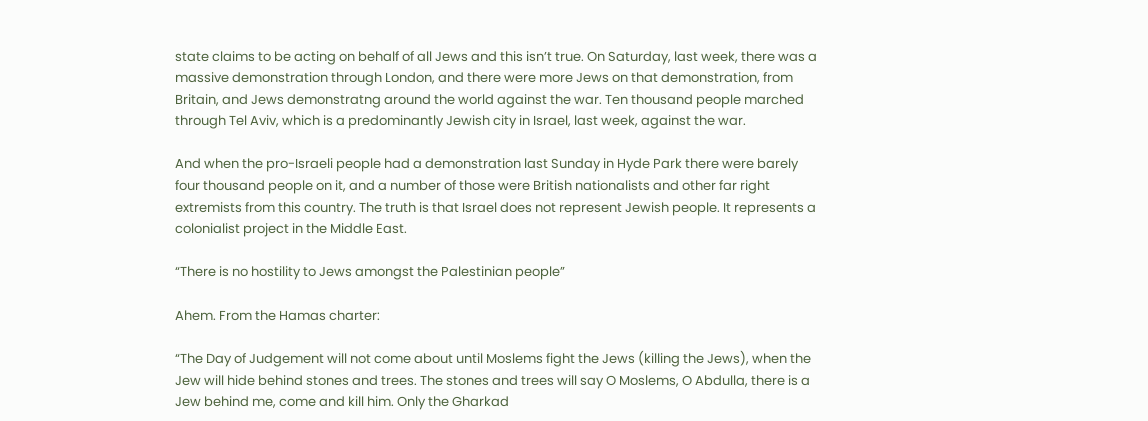state claims to be acting on behalf of all Jews and this isn’t true. On Saturday, last week, there was a massive demonstration through London, and there were more Jews on that demonstration, from Britain, and Jews demonstratng around the world against the war. Ten thousand people marched through Tel Aviv, which is a predominantly Jewish city in Israel, last week, against the war.

And when the pro-Israeli people had a demonstration last Sunday in Hyde Park there were barely four thousand people on it, and a number of those were British nationalists and other far right extremists from this country. The truth is that Israel does not represent Jewish people. It represents a colonialist project in the Middle East.

“There is no hostility to Jews amongst the Palestinian people”

Ahem. From the Hamas charter:

“The Day of Judgement will not come about until Moslems fight the Jews (killing the Jews), when the Jew will hide behind stones and trees. The stones and trees will say O Moslems, O Abdulla, there is a Jew behind me, come and kill him. Only the Gharkad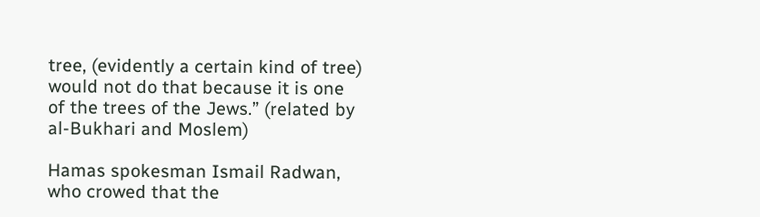tree, (evidently a certain kind of tree) would not do that because it is one of the trees of the Jews.” (related by al-Bukhari and Moslem)

Hamas spokesman Ismail Radwan, who crowed that the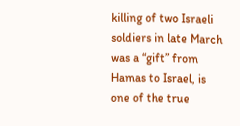killing of two Israeli soldiers in late March was a “gift” from Hamas to Israel, is one of the true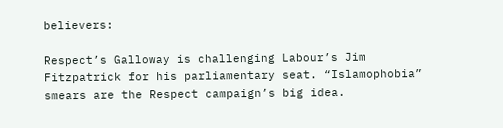believers:

Respect’s Galloway is challenging Labour’s Jim Fitzpatrick for his parliamentary seat. “Islamophobia” smears are the Respect campaign’s big idea.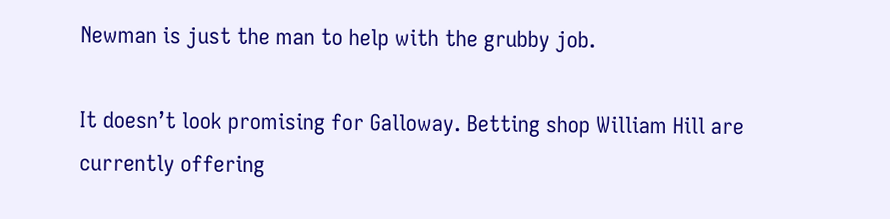Newman is just the man to help with the grubby job.

It doesn’t look promising for Galloway. Betting shop William Hill are currently offering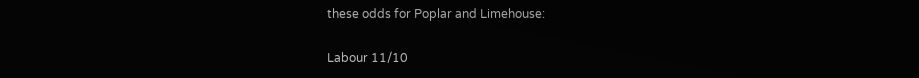these odds for Poplar and Limehouse:

Labour 11/10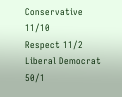Conservative 11/10
Respect 11/2
Liberal Democrat 50/1